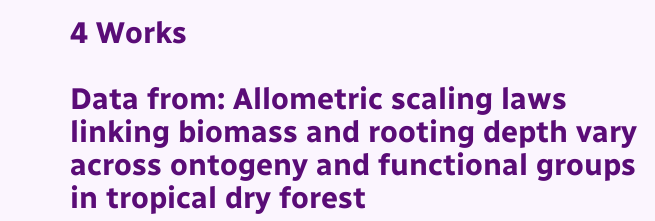4 Works

Data from: Allometric scaling laws linking biomass and rooting depth vary across ontogeny and functional groups in tropical dry forest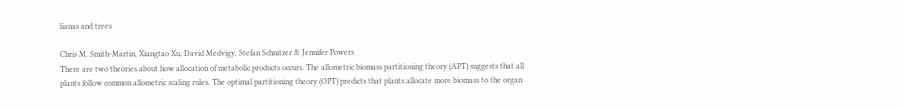lianas and trees

Chris M. Smith-Martin, Xiangtao Xu, David Medvigy, Stefan Schnitzer & Jennifer Powers
There are two theories about how allocation of metabolic products occurs. The allometric biomass partitioning theory (APT) suggests that all plants follow common allometric scaling rules. The optimal partitioning theory (OPT) predicts that plants allocate more biomass to the organ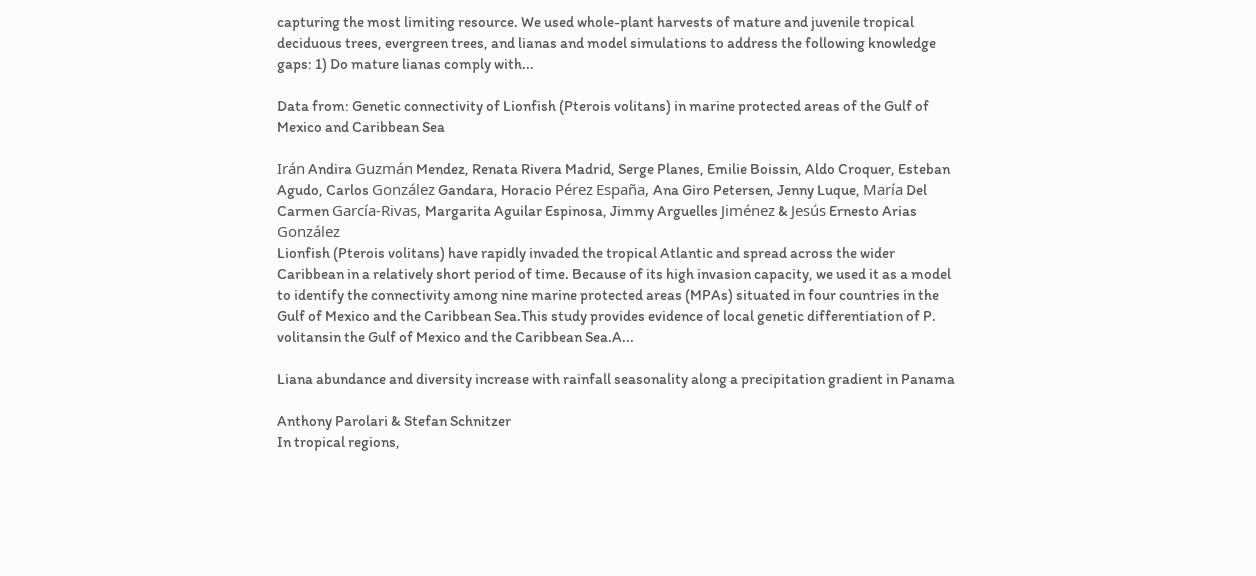capturing the most limiting resource. We used whole-plant harvests of mature and juvenile tropical deciduous trees, evergreen trees, and lianas and model simulations to address the following knowledge gaps: 1) Do mature lianas comply with...

Data from: Genetic connectivity of Lionfish (Pterois volitans) in marine protected areas of the Gulf of Mexico and Caribbean Sea

Irán Andira Guzmán Mendez, Renata Rivera Madrid, Serge Planes, Emilie Boissin, Aldo Croquer, Esteban Agudo, Carlos González Gandara, Horacio Pérez España, Ana Giro Petersen, Jenny Luque, María Del Carmen García-Rivas, Margarita Aguilar Espinosa, Jimmy Arguelles Jiménez & Jesús Ernesto Arias González
Lionfish (Pterois volitans) have rapidly invaded the tropical Atlantic and spread across the wider Caribbean in a relatively short period of time. Because of its high invasion capacity, we used it as a model to identify the connectivity among nine marine protected areas (MPAs) situated in four countries in the Gulf of Mexico and the Caribbean Sea.This study provides evidence of local genetic differentiation of P. volitansin the Gulf of Mexico and the Caribbean Sea.A...

Liana abundance and diversity increase with rainfall seasonality along a precipitation gradient in Panama

Anthony Parolari & Stefan Schnitzer
In tropical regions,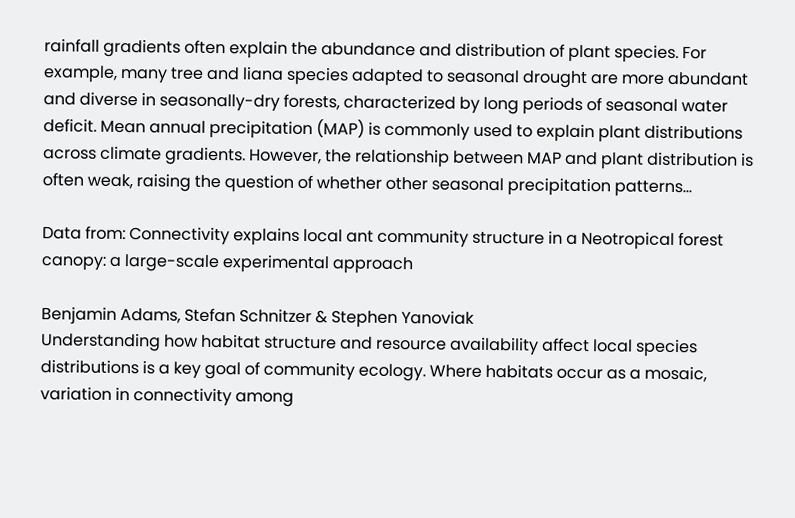rainfall gradients often explain the abundance and distribution of plant species. For example, many tree and liana species adapted to seasonal drought are more abundant and diverse in seasonally-dry forests, characterized by long periods of seasonal water deficit. Mean annual precipitation (MAP) is commonly used to explain plant distributions across climate gradients. However, the relationship between MAP and plant distribution is often weak, raising the question of whether other seasonal precipitation patterns...

Data from: Connectivity explains local ant community structure in a Neotropical forest canopy: a large-scale experimental approach

Benjamin Adams, Stefan Schnitzer & Stephen Yanoviak
Understanding how habitat structure and resource availability affect local species distributions is a key goal of community ecology. Where habitats occur as a mosaic, variation in connectivity among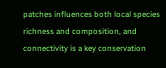patches influences both local species richness and composition, and connectivity is a key conservation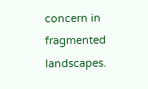concern in fragmented landscapes.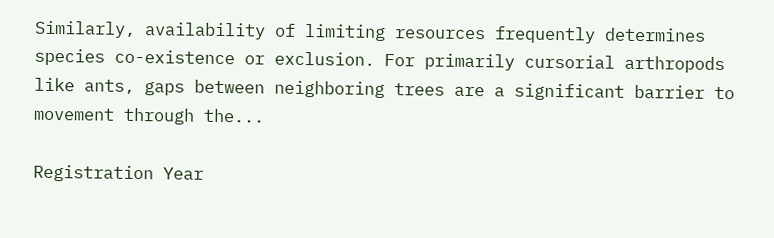Similarly, availability of limiting resources frequently determines species co-existence or exclusion. For primarily cursorial arthropods like ants, gaps between neighboring trees are a significant barrier to movement through the...

Registration Year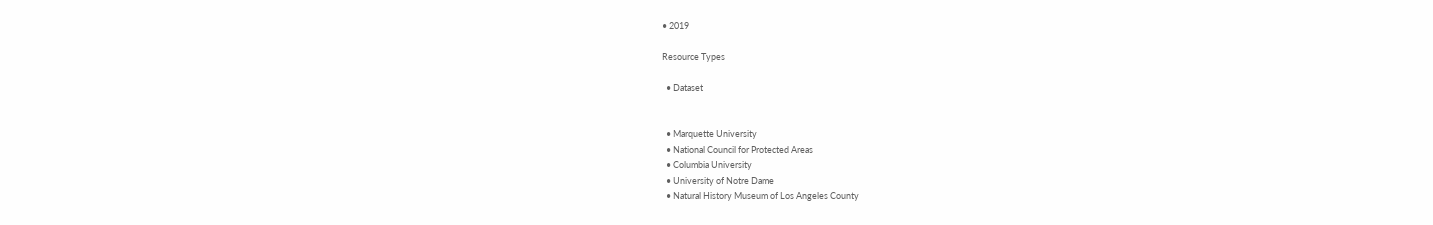• 2019

Resource Types

  • Dataset


  • Marquette University
  • National Council for Protected Areas
  • Columbia University
  • University of Notre Dame
  • Natural History Museum of Los Angeles County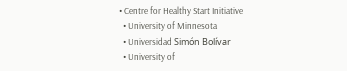• Centre for Healthy Start Initiative
  • University of Minnesota
  • Universidad Simón Bolívar
  • University of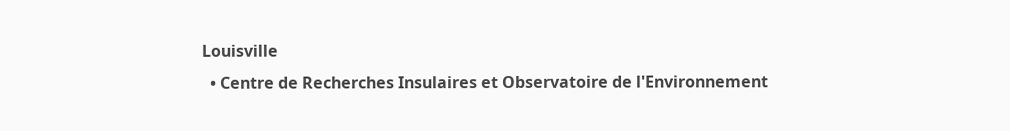Louisville
  • Centre de Recherches Insulaires et Observatoire de l'Environnement